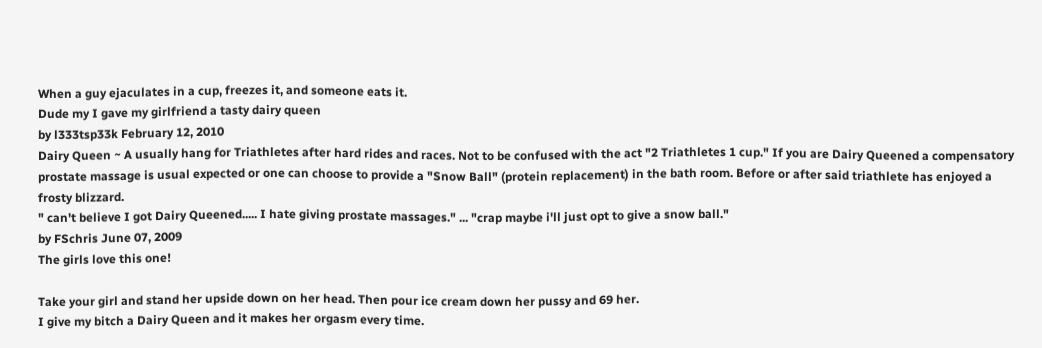When a guy ejaculates in a cup, freezes it, and someone eats it.
Dude my I gave my girlfriend a tasty dairy queen
by l333tsp33k February 12, 2010
Dairy Queen ~ A usually hang for Triathletes after hard rides and races. Not to be confused with the act "2 Triathletes 1 cup." If you are Dairy Queened a compensatory prostate massage is usual expected or one can choose to provide a "Snow Ball" (protein replacement) in the bath room. Before or after said triathlete has enjoyed a frosty blizzard.
" can't believe I got Dairy Queened..... I hate giving prostate massages." ... "crap maybe i'll just opt to give a snow ball."
by FSchris June 07, 2009
The girls love this one!

Take your girl and stand her upside down on her head. Then pour ice cream down her pussy and 69 her.
I give my bitch a Dairy Queen and it makes her orgasm every time.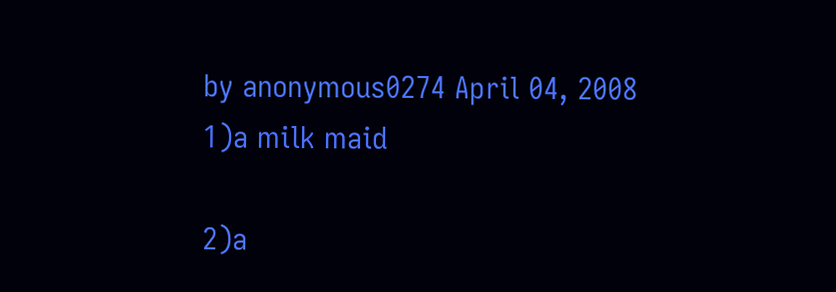by anonymous0274 April 04, 2008
1)a milk maid

2)a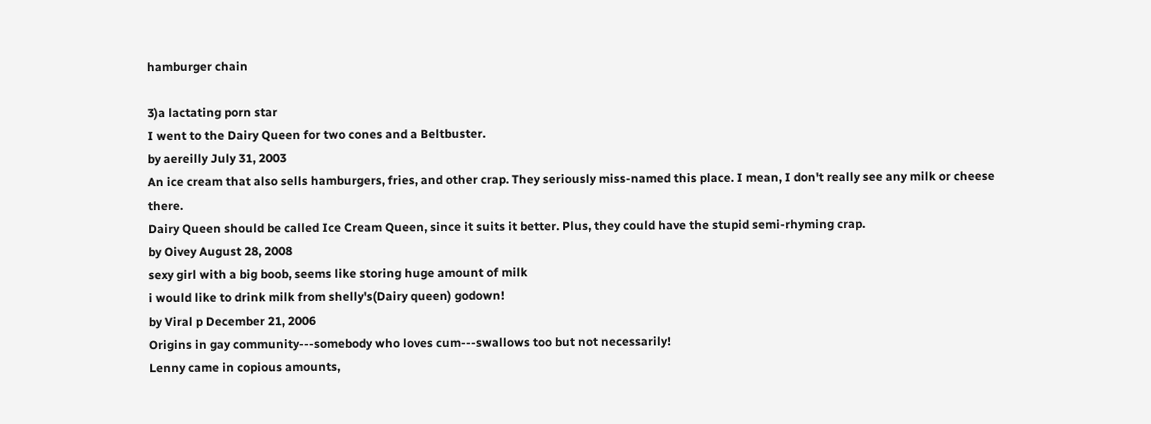hamburger chain

3)a lactating porn star
I went to the Dairy Queen for two cones and a Beltbuster.
by aereilly July 31, 2003
An ice cream that also sells hamburgers, fries, and other crap. They seriously miss-named this place. I mean, I don't really see any milk or cheese there.
Dairy Queen should be called Ice Cream Queen, since it suits it better. Plus, they could have the stupid semi-rhyming crap.
by Oivey August 28, 2008
sexy girl with a big boob, seems like storing huge amount of milk
i would like to drink milk from shelly's(Dairy queen) godown!
by Viral p December 21, 2006
Origins in gay community---somebody who loves cum---swallows too but not necessarily!
Lenny came in copious amounts,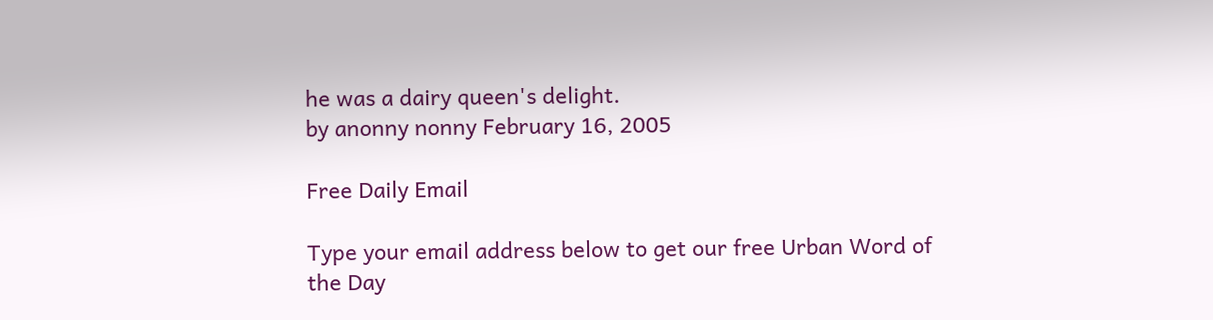he was a dairy queen's delight.
by anonny nonny February 16, 2005

Free Daily Email

Type your email address below to get our free Urban Word of the Day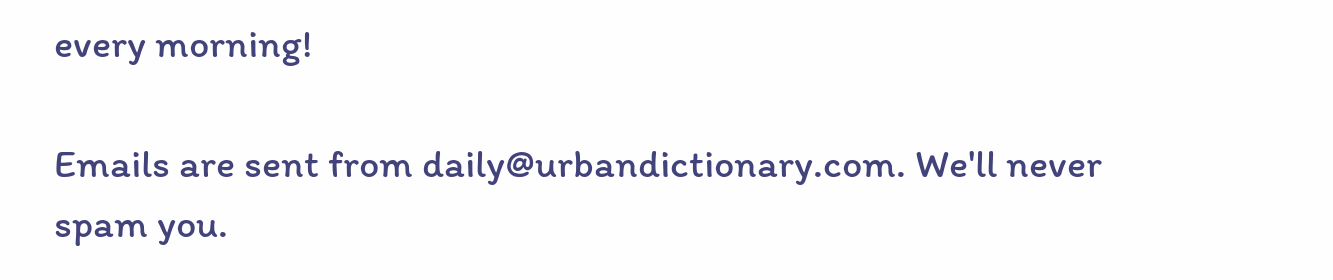every morning!

Emails are sent from daily@urbandictionary.com. We'll never spam you.